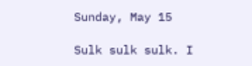Sunday, May 15

Sulk sulk sulk. I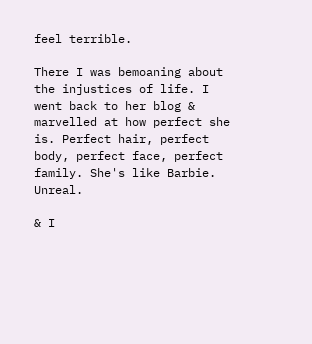feel terrible.

There I was bemoaning about the injustices of life. I went back to her blog & marvelled at how perfect she is. Perfect hair, perfect body, perfect face, perfect family. She's like Barbie. Unreal.

& I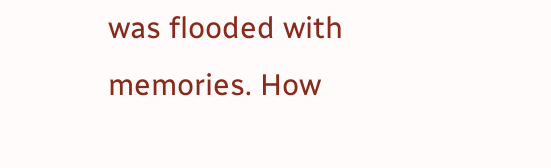was flooded with memories. How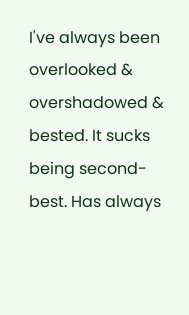I've always been overlooked & overshadowed & bested. It sucks being second-best. Has always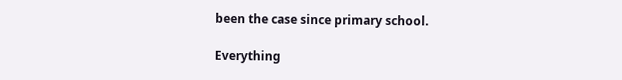been the case since primary school.

Everything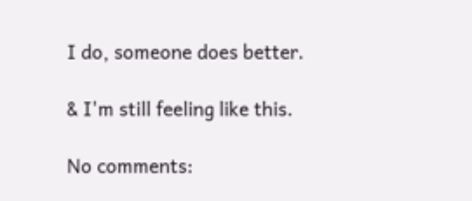I do, someone does better.

& I'm still feeling like this.

No comments: